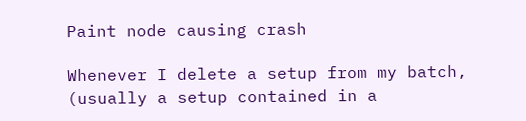Paint node causing crash

Whenever I delete a setup from my batch, (usually a setup contained in a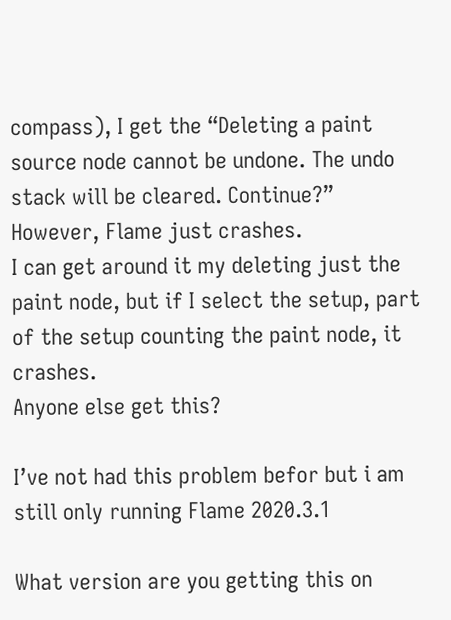compass), I get the “Deleting a paint source node cannot be undone. The undo stack will be cleared. Continue?”
However, Flame just crashes.
I can get around it my deleting just the paint node, but if I select the setup, part of the setup counting the paint node, it crashes.
Anyone else get this?

I’ve not had this problem befor but i am still only running Flame 2020.3.1

What version are you getting this on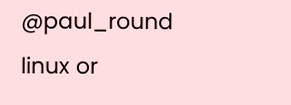@paul_round linux or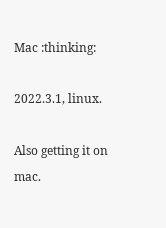Mac :thinking:

2022.3.1, linux.

Also getting it on mac.